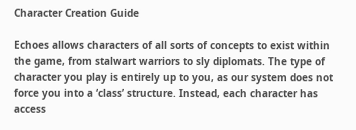Character Creation Guide

Echoes allows characters of all sorts of concepts to exist within the game, from stalwart warriors to sly diplomats. The type of character you play is entirely up to you, as our system does not force you into a ‘class’ structure. Instead, each character has access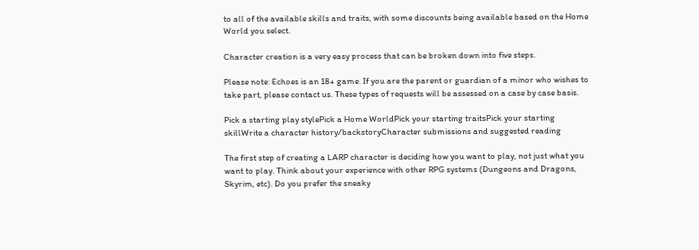to all of the available skills and traits, with some discounts being available based on the Home World you select.

Character creation is a very easy process that can be broken down into five steps.

Please note: Echoes is an 18+ game. If you are the parent or guardian of a minor who wishes to take part, please contact us. These types of requests will be assessed on a case by case basis.

Pick a starting play stylePick a Home WorldPick your starting traitsPick your starting skillWrite a character history/backstoryCharacter submissions and suggested reading

The first step of creating a LARP character is deciding how you want to play, not just what you want to play. Think about your experience with other RPG systems (Dungeons and Dragons, Skyrim, etc). Do you prefer the sneaky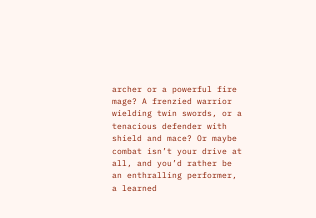archer or a powerful fire mage? A frenzied warrior wielding twin swords, or a tenacious defender with shield and mace? Or maybe combat isn’t your drive at all, and you’d rather be an enthralling performer, a learned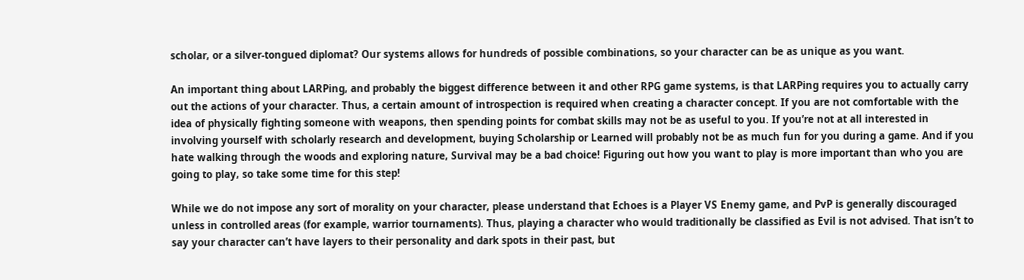scholar, or a silver-tongued diplomat? Our systems allows for hundreds of possible combinations, so your character can be as unique as you want.

An important thing about LARPing, and probably the biggest difference between it and other RPG game systems, is that LARPing requires you to actually carry out the actions of your character. Thus, a certain amount of introspection is required when creating a character concept. If you are not comfortable with the idea of physically fighting someone with weapons, then spending points for combat skills may not be as useful to you. If you’re not at all interested in involving yourself with scholarly research and development, buying Scholarship or Learned will probably not be as much fun for you during a game. And if you hate walking through the woods and exploring nature, Survival may be a bad choice! Figuring out how you want to play is more important than who you are going to play, so take some time for this step!

While we do not impose any sort of morality on your character, please understand that Echoes is a Player VS Enemy game, and PvP is generally discouraged unless in controlled areas (for example, warrior tournaments). Thus, playing a character who would traditionally be classified as Evil is not advised. That isn’t to say your character can’t have layers to their personality and dark spots in their past, but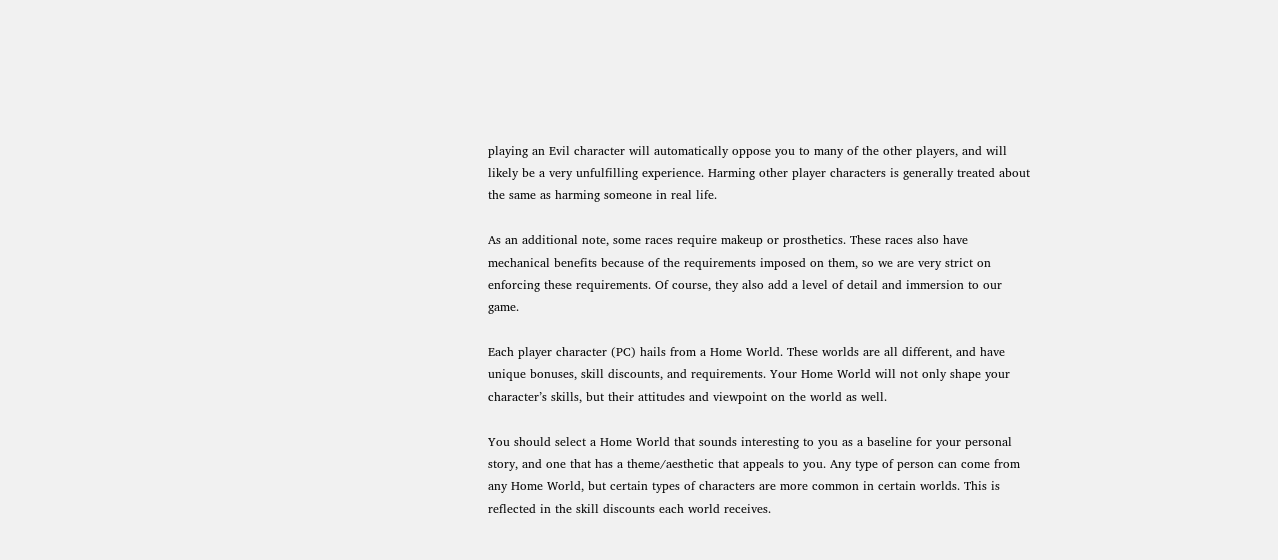playing an Evil character will automatically oppose you to many of the other players, and will likely be a very unfulfilling experience. Harming other player characters is generally treated about the same as harming someone in real life.

As an additional note, some races require makeup or prosthetics. These races also have mechanical benefits because of the requirements imposed on them, so we are very strict on enforcing these requirements. Of course, they also add a level of detail and immersion to our game.

Each player character (PC) hails from a Home World. These worlds are all different, and have unique bonuses, skill discounts, and requirements. Your Home World will not only shape your character’s skills, but their attitudes and viewpoint on the world as well.

You should select a Home World that sounds interesting to you as a baseline for your personal story, and one that has a theme/aesthetic that appeals to you. Any type of person can come from any Home World, but certain types of characters are more common in certain worlds. This is reflected in the skill discounts each world receives.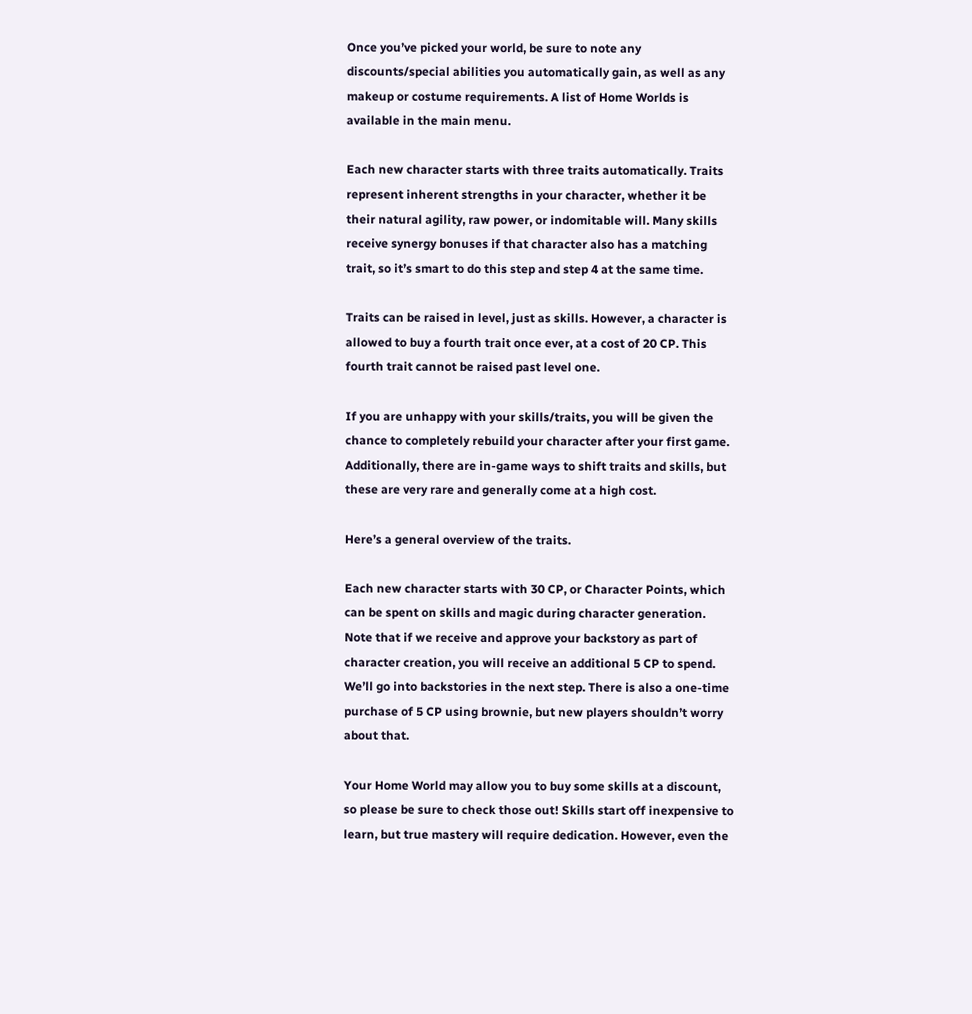Once you’ve picked your world, be sure to note any discounts/special abilities you automatically gain, as well as any makeup or costume requirements. A list of Home Worlds is available in the main menu.

Each new character starts with three traits automatically. Traits represent inherent strengths in your character, whether it be their natural agility, raw power, or indomitable will. Many skills receive synergy bonuses if that character also has a matching trait, so it’s smart to do this step and step 4 at the same time.

Traits can be raised in level, just as skills. However, a character is allowed to buy a fourth trait once ever, at a cost of 20 CP. This fourth trait cannot be raised past level one.

If you are unhappy with your skills/traits, you will be given the chance to completely rebuild your character after your first game. Additionally, there are in-game ways to shift traits and skills, but these are very rare and generally come at a high cost.

Here’s a general overview of the traits.

Each new character starts with 30 CP, or Character Points, which can be spent on skills and magic during character generation. Note that if we receive and approve your backstory as part of character creation, you will receive an additional 5 CP to spend. We’ll go into backstories in the next step. There is also a one-time purchase of 5 CP using brownie, but new players shouldn’t worry about that.

Your Home World may allow you to buy some skills at a discount, so please be sure to check those out! Skills start off inexpensive to learn, but true mastery will require dedication. However, even the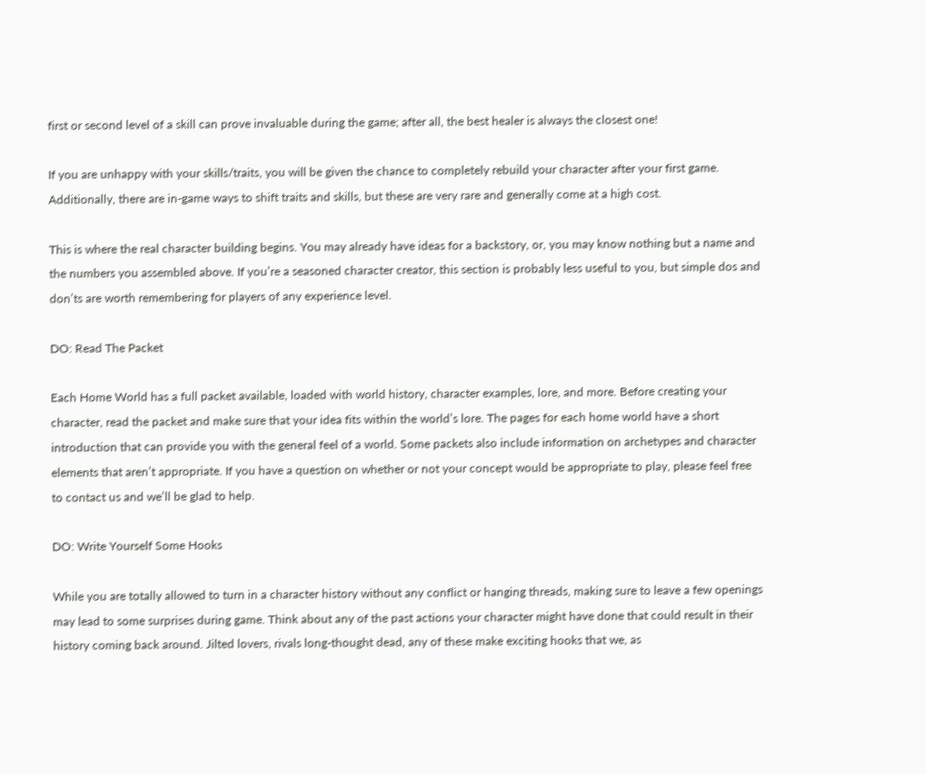first or second level of a skill can prove invaluable during the game; after all, the best healer is always the closest one!

If you are unhappy with your skills/traits, you will be given the chance to completely rebuild your character after your first game. Additionally, there are in-game ways to shift traits and skills, but these are very rare and generally come at a high cost.

This is where the real character building begins. You may already have ideas for a backstory, or, you may know nothing but a name and the numbers you assembled above. If you’re a seasoned character creator, this section is probably less useful to you, but simple dos and don’ts are worth remembering for players of any experience level.

DO: Read The Packet

Each Home World has a full packet available, loaded with world history, character examples, lore, and more. Before creating your character, read the packet and make sure that your idea fits within the world’s lore. The pages for each home world have a short introduction that can provide you with the general feel of a world. Some packets also include information on archetypes and character elements that aren’t appropriate. If you have a question on whether or not your concept would be appropriate to play, please feel free to contact us and we’ll be glad to help.

DO: Write Yourself Some Hooks

While you are totally allowed to turn in a character history without any conflict or hanging threads, making sure to leave a few openings may lead to some surprises during game. Think about any of the past actions your character might have done that could result in their history coming back around. Jilted lovers, rivals long-thought dead, any of these make exciting hooks that we, as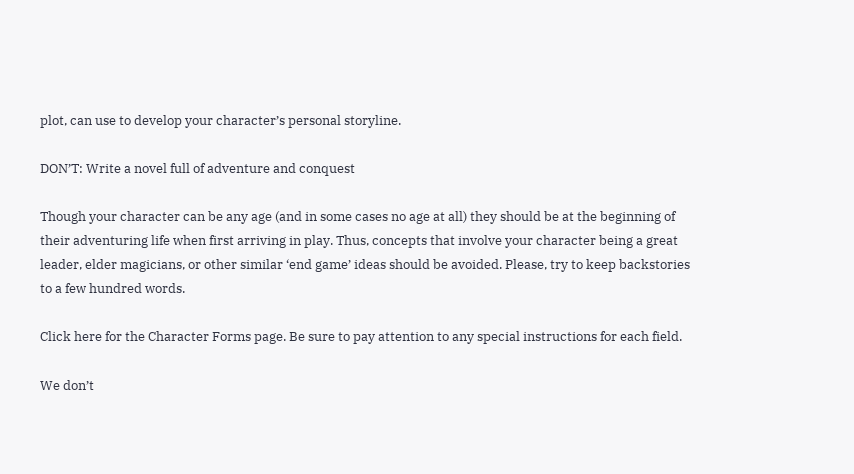plot, can use to develop your character’s personal storyline.

DON’T: Write a novel full of adventure and conquest

Though your character can be any age (and in some cases no age at all) they should be at the beginning of their adventuring life when first arriving in play. Thus, concepts that involve your character being a great leader, elder magicians, or other similar ‘end game’ ideas should be avoided. Please, try to keep backstories to a few hundred words.

Click here for the Character Forms page. Be sure to pay attention to any special instructions for each field.

We don’t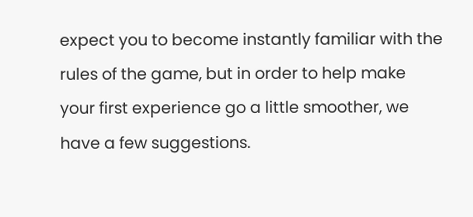expect you to become instantly familiar with the rules of the game, but in order to help make your first experience go a little smoother, we have a few suggestions.